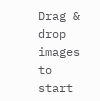Drag & drop images to start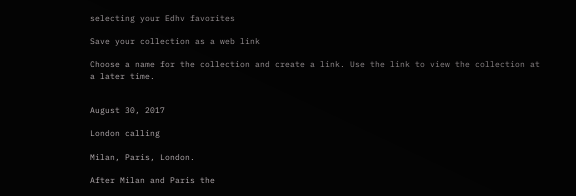selecting your Edhv favorites

Save your collection as a web link

Choose a name for the collection and create a link. Use the link to view the collection at a later time.


August 30, 2017

London calling

Milan, Paris, London.

After Milan and Paris the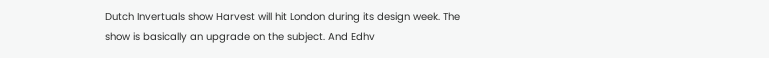Dutch Invertuals show Harvest will hit London during its design week. The show is basically an upgrade on the subject. And Edhv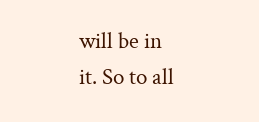will be in it. So to all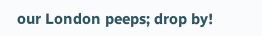our London peeps; drop by!